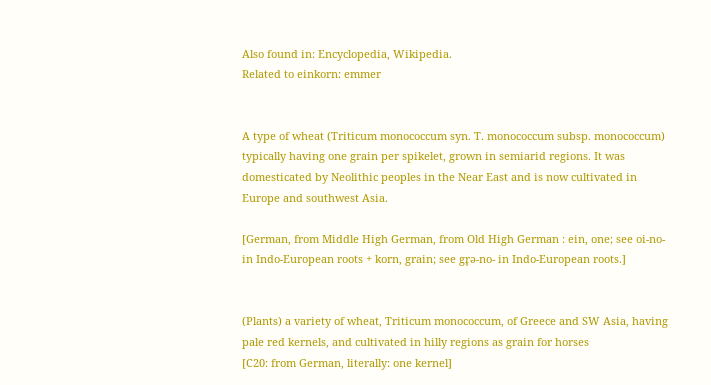Also found in: Encyclopedia, Wikipedia.
Related to einkorn: emmer


A type of wheat (Triticum monococcum syn. T. monococcum subsp. monococcum) typically having one grain per spikelet, grown in semiarid regions. It was domesticated by Neolithic peoples in the Near East and is now cultivated in Europe and southwest Asia.

[German, from Middle High German, from Old High German : ein, one; see oi-no- in Indo-European roots + korn, grain; see gr̥ə-no- in Indo-European roots.]


(Plants) a variety of wheat, Triticum monococcum, of Greece and SW Asia, having pale red kernels, and cultivated in hilly regions as grain for horses
[C20: from German, literally: one kernel]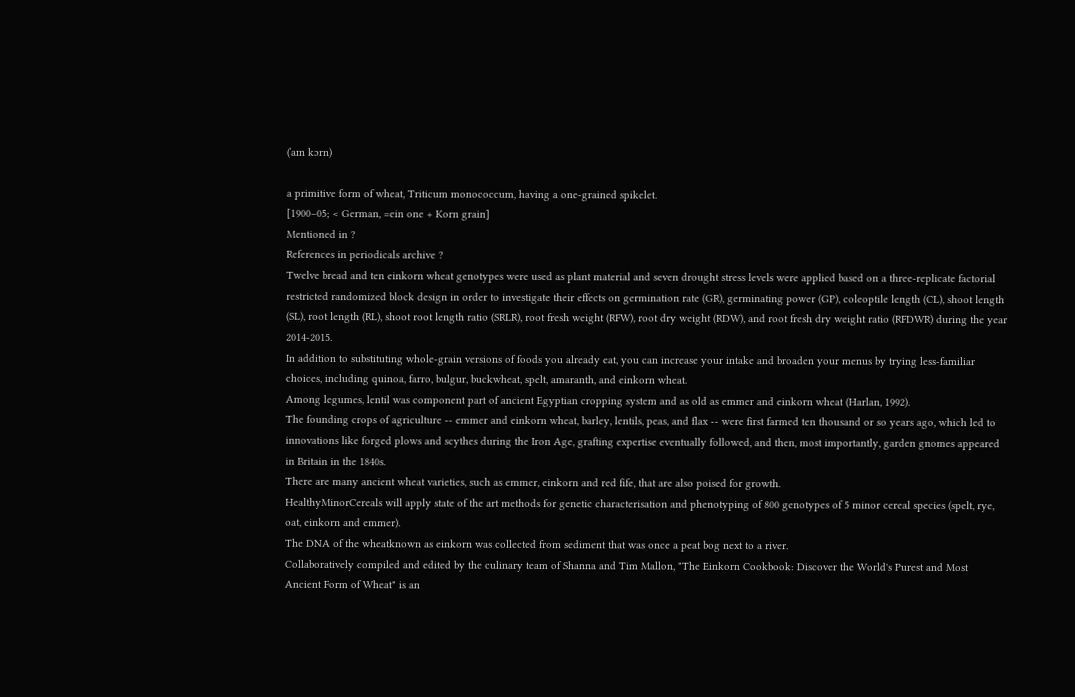(ˈaɪn kɔrn)

a primitive form of wheat, Triticum monococcum, having a one-grained spikelet.
[1900–05; < German, =ein one + Korn grain]
Mentioned in ?
References in periodicals archive ?
Twelve bread and ten einkorn wheat genotypes were used as plant material and seven drought stress levels were applied based on a three-replicate factorial restricted randomized block design in order to investigate their effects on germination rate (GR), germinating power (GP), coleoptile length (CL), shoot length (SL), root length (RL), shoot root length ratio (SRLR), root fresh weight (RFW), root dry weight (RDW), and root fresh dry weight ratio (RFDWR) during the year 2014-2015.
In addition to substituting whole-grain versions of foods you already eat, you can increase your intake and broaden your menus by trying less-familiar choices, including quinoa, farro, bulgur, buckwheat, spelt, amaranth, and einkorn wheat.
Among legumes, lentil was component part of ancient Egyptian cropping system and as old as emmer and einkorn wheat (Harlan, 1992).
The founding crops of agriculture -- emmer and einkorn wheat, barley, lentils, peas, and flax -- were first farmed ten thousand or so years ago, which led to innovations like forged plows and scythes during the Iron Age, grafting expertise eventually followed, and then, most importantly, garden gnomes appeared in Britain in the 1840s.
There are many ancient wheat varieties, such as emmer, einkorn and red fife, that are also poised for growth.
HealthyMinorCereals will apply state of the art methods for genetic characterisation and phenotyping of 800 genotypes of 5 minor cereal species (spelt, rye, oat, einkorn and emmer).
The DNA of the wheatknown as einkorn was collected from sediment that was once a peat bog next to a river.
Collaboratively compiled and edited by the culinary team of Shanna and Tim Mallon, "The Einkorn Cookbook: Discover the World's Purest and Most Ancient Form of Wheat" is an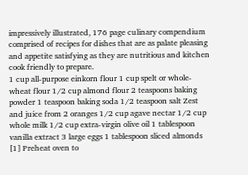impressively illustrated, 176 page culinary compendium comprised of recipes for dishes that are as palate pleasing and appetite satisfying as they are nutritious and kitchen cook friendly to prepare.
1 cup all-purpose einkorn flour 1 cup spelt or whole-wheat flour 1/2 cup almond flour 2 teaspoons baking powder 1 teaspoon baking soda 1/2 teaspoon salt Zest and juice from 2 oranges 1/2 cup agave nectar 1/2 cup whole milk 1/2 cup extra-virgin olive oil 1 tablespoon vanilla extract 3 large eggs 1 tablespoon sliced almonds [1] Preheat oven to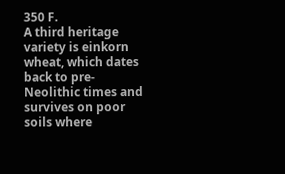350 F.
A third heritage variety is einkorn wheat, which dates back to pre-Neolithic times and survives on poor soils where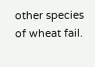other species of wheat fail.